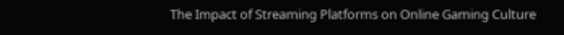The Impact of Streaming Platforms on Online Gaming Culture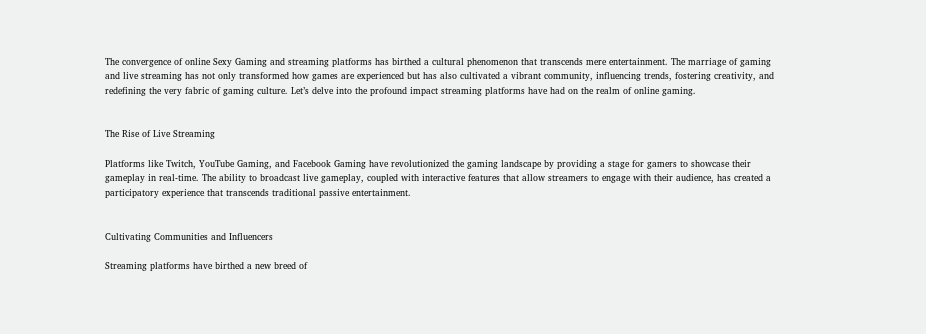The convergence of online Sexy Gaming and streaming platforms has birthed a cultural phenomenon that transcends mere entertainment. The marriage of gaming and live streaming has not only transformed how games are experienced but has also cultivated a vibrant community, influencing trends, fostering creativity, and redefining the very fabric of gaming culture. Let’s delve into the profound impact streaming platforms have had on the realm of online gaming.


The Rise of Live Streaming

Platforms like Twitch, YouTube Gaming, and Facebook Gaming have revolutionized the gaming landscape by providing a stage for gamers to showcase their gameplay in real-time. The ability to broadcast live gameplay, coupled with interactive features that allow streamers to engage with their audience, has created a participatory experience that transcends traditional passive entertainment.


Cultivating Communities and Influencers

Streaming platforms have birthed a new breed of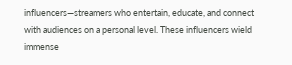influencers—streamers who entertain, educate, and connect with audiences on a personal level. These influencers wield immense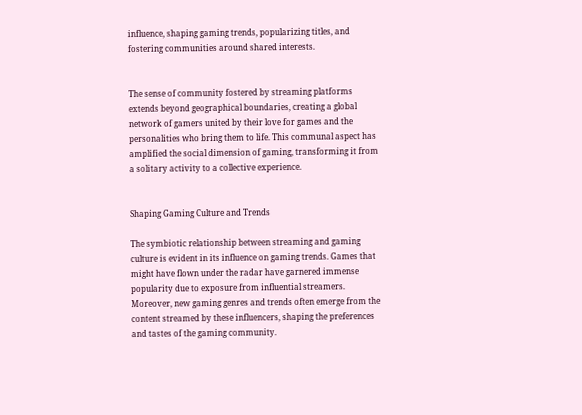influence, shaping gaming trends, popularizing titles, and fostering communities around shared interests.


The sense of community fostered by streaming platforms extends beyond geographical boundaries, creating a global network of gamers united by their love for games and the personalities who bring them to life. This communal aspect has amplified the social dimension of gaming, transforming it from a solitary activity to a collective experience.


Shaping Gaming Culture and Trends

The symbiotic relationship between streaming and gaming culture is evident in its influence on gaming trends. Games that might have flown under the radar have garnered immense popularity due to exposure from influential streamers. Moreover, new gaming genres and trends often emerge from the content streamed by these influencers, shaping the preferences and tastes of the gaming community.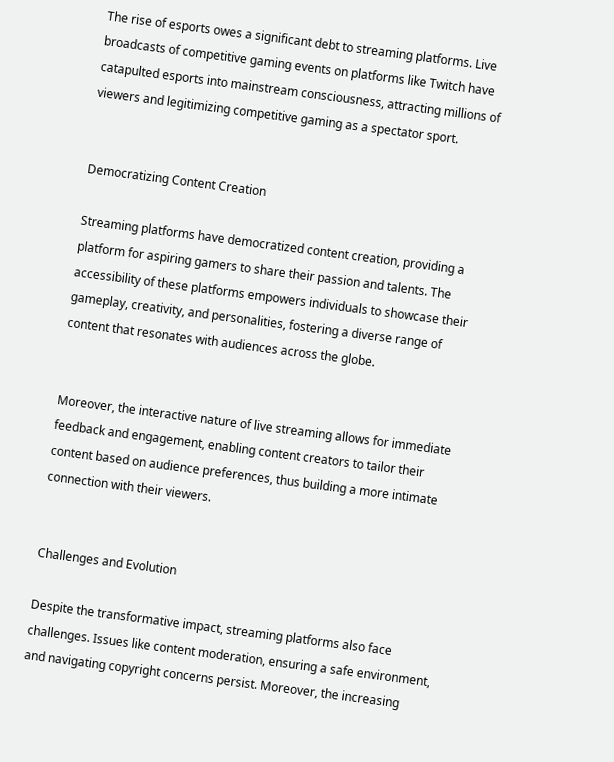The rise of esports owes a significant debt to streaming platforms. Live broadcasts of competitive gaming events on platforms like Twitch have catapulted esports into mainstream consciousness, attracting millions of viewers and legitimizing competitive gaming as a spectator sport.


Democratizing Content Creation

Streaming platforms have democratized content creation, providing a platform for aspiring gamers to share their passion and talents. The accessibility of these platforms empowers individuals to showcase their gameplay, creativity, and personalities, fostering a diverse range of content that resonates with audiences across the globe.


Moreover, the interactive nature of live streaming allows for immediate feedback and engagement, enabling content creators to tailor their content based on audience preferences, thus building a more intimate connection with their viewers.


Challenges and Evolution

Despite the transformative impact, streaming platforms also face challenges. Issues like content moderation, ensuring a safe environment, and navigating copyright concerns persist. Moreover, the increasing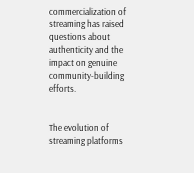commercialization of streaming has raised questions about authenticity and the impact on genuine community-building efforts.


The evolution of streaming platforms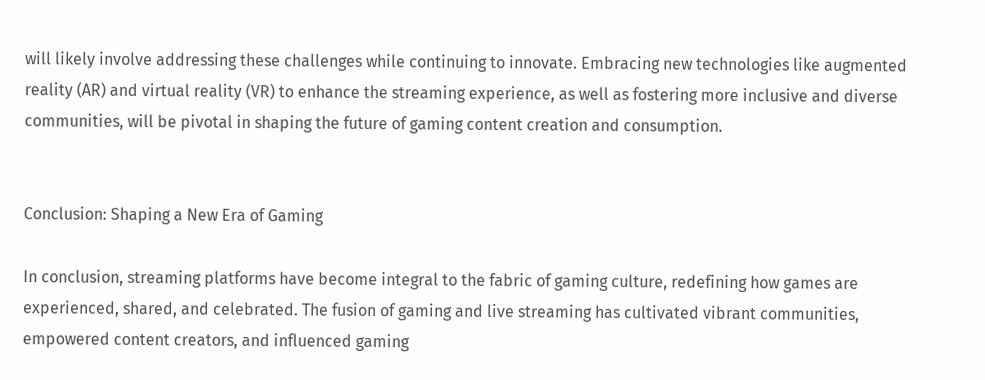will likely involve addressing these challenges while continuing to innovate. Embracing new technologies like augmented reality (AR) and virtual reality (VR) to enhance the streaming experience, as well as fostering more inclusive and diverse communities, will be pivotal in shaping the future of gaming content creation and consumption.


Conclusion: Shaping a New Era of Gaming

In conclusion, streaming platforms have become integral to the fabric of gaming culture, redefining how games are experienced, shared, and celebrated. The fusion of gaming and live streaming has cultivated vibrant communities, empowered content creators, and influenced gaming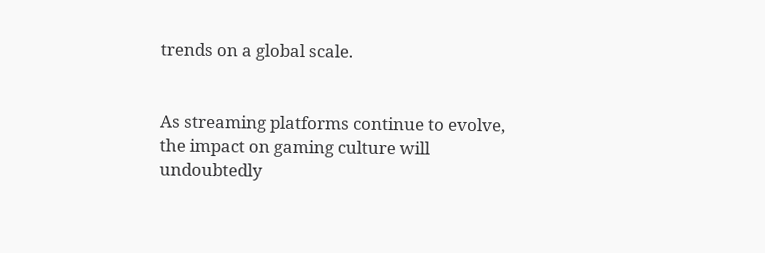trends on a global scale.


As streaming platforms continue to evolve, the impact on gaming culture will undoubtedly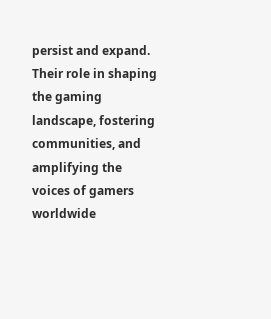persist and expand. Their role in shaping the gaming landscape, fostering communities, and amplifying the voices of gamers worldwide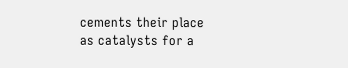cements their place as catalysts for a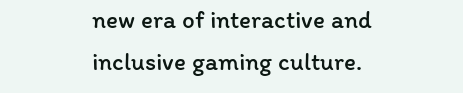new era of interactive and inclusive gaming culture.